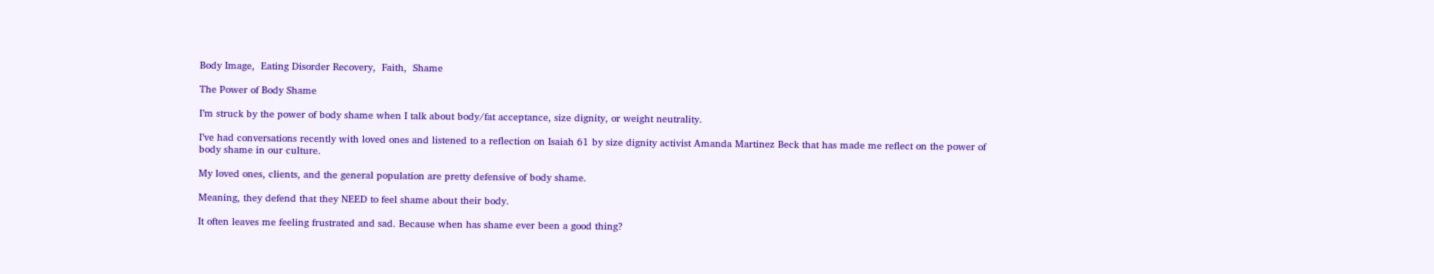Body Image,  Eating Disorder Recovery,  Faith,  Shame

The Power of Body Shame

I’m struck by the power of body shame when I talk about body/fat acceptance, size dignity, or weight neutrality.

I’ve had conversations recently with loved ones and listened to a reflection on Isaiah 61 by size dignity activist Amanda Martinez Beck that has made me reflect on the power of body shame in our culture.

My loved ones, clients, and the general population are pretty defensive of body shame.

Meaning, they defend that they NEED to feel shame about their body.

It often leaves me feeling frustrated and sad. Because when has shame ever been a good thing?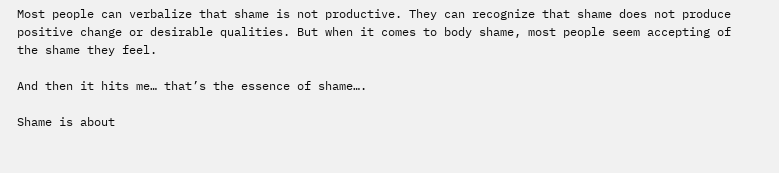Most people can verbalize that shame is not productive. They can recognize that shame does not produce positive change or desirable qualities. But when it comes to body shame, most people seem accepting of the shame they feel.

And then it hits me… that’s the essence of shame….

Shame is about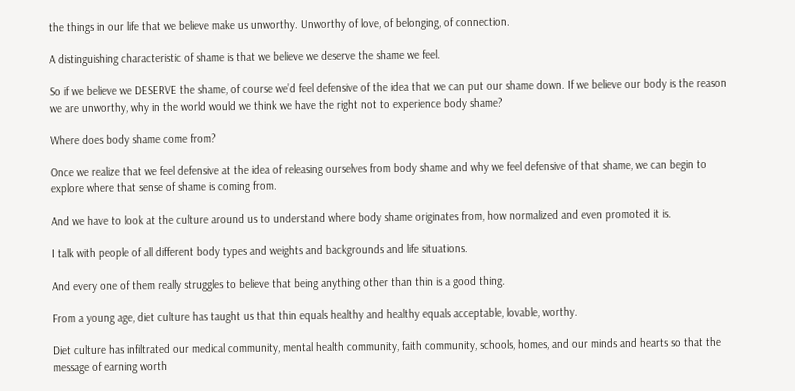the things in our life that we believe make us unworthy. Unworthy of love, of belonging, of connection.

A distinguishing characteristic of shame is that we believe we deserve the shame we feel.

So if we believe we DESERVE the shame, of course we’d feel defensive of the idea that we can put our shame down. If we believe our body is the reason we are unworthy, why in the world would we think we have the right not to experience body shame?

Where does body shame come from?

Once we realize that we feel defensive at the idea of releasing ourselves from body shame and why we feel defensive of that shame, we can begin to explore where that sense of shame is coming from.

And we have to look at the culture around us to understand where body shame originates from, how normalized and even promoted it is.

I talk with people of all different body types and weights and backgrounds and life situations.

And every one of them really struggles to believe that being anything other than thin is a good thing.

From a young age, diet culture has taught us that thin equals healthy and healthy equals acceptable, lovable, worthy.

Diet culture has infiltrated our medical community, mental health community, faith community, schools, homes, and our minds and hearts so that the message of earning worth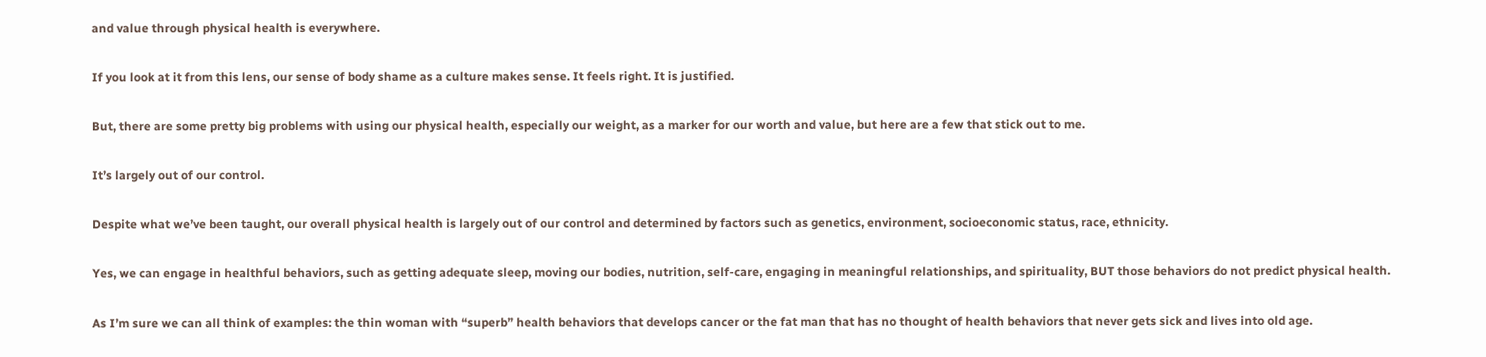and value through physical health is everywhere.

If you look at it from this lens, our sense of body shame as a culture makes sense. It feels right. It is justified.

But, there are some pretty big problems with using our physical health, especially our weight, as a marker for our worth and value, but here are a few that stick out to me.

It’s largely out of our control.

Despite what we’ve been taught, our overall physical health is largely out of our control and determined by factors such as genetics, environment, socioeconomic status, race, ethnicity.

Yes, we can engage in healthful behaviors, such as getting adequate sleep, moving our bodies, nutrition, self-care, engaging in meaningful relationships, and spirituality, BUT those behaviors do not predict physical health.

As I’m sure we can all think of examples: the thin woman with “superb” health behaviors that develops cancer or the fat man that has no thought of health behaviors that never gets sick and lives into old age.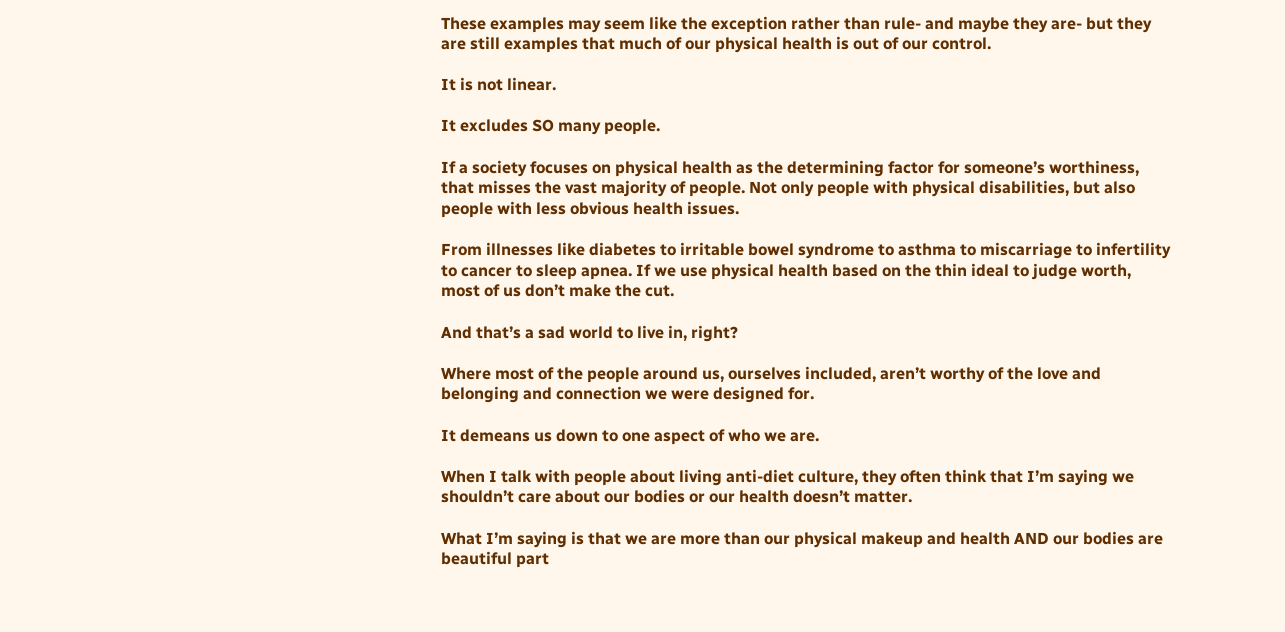These examples may seem like the exception rather than rule- and maybe they are- but they are still examples that much of our physical health is out of our control.

It is not linear.

It excludes SO many people.

If a society focuses on physical health as the determining factor for someone’s worthiness, that misses the vast majority of people. Not only people with physical disabilities, but also people with less obvious health issues.

From illnesses like diabetes to irritable bowel syndrome to asthma to miscarriage to infertility to cancer to sleep apnea. If we use physical health based on the thin ideal to judge worth, most of us don’t make the cut.

And that’s a sad world to live in, right?

Where most of the people around us, ourselves included, aren’t worthy of the love and belonging and connection we were designed for.

It demeans us down to one aspect of who we are.

When I talk with people about living anti-diet culture, they often think that I’m saying we shouldn’t care about our bodies or our health doesn’t matter.

What I’m saying is that we are more than our physical makeup and health AND our bodies are beautiful part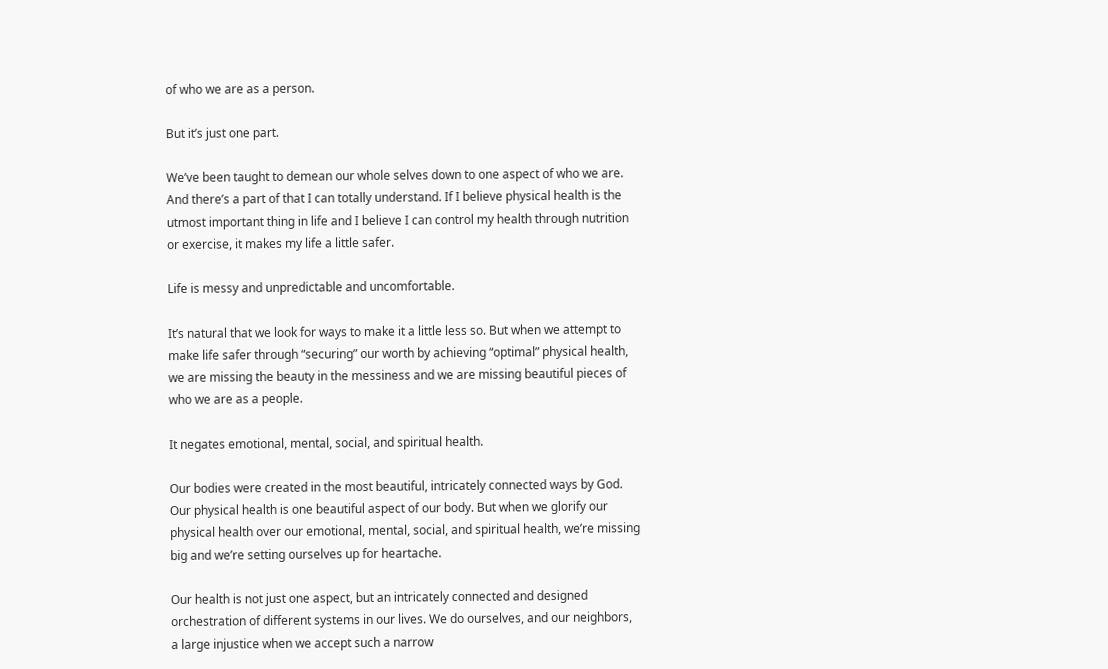of who we are as a person.

But it’s just one part.

We’ve been taught to demean our whole selves down to one aspect of who we are. And there’s a part of that I can totally understand. If I believe physical health is the utmost important thing in life and I believe I can control my health through nutrition or exercise, it makes my life a little safer.

Life is messy and unpredictable and uncomfortable.

It’s natural that we look for ways to make it a little less so. But when we attempt to make life safer through “securing” our worth by achieving “optimal” physical health, we are missing the beauty in the messiness and we are missing beautiful pieces of who we are as a people.

It negates emotional, mental, social, and spiritual health.

Our bodies were created in the most beautiful, intricately connected ways by God. Our physical health is one beautiful aspect of our body. But when we glorify our physical health over our emotional, mental, social, and spiritual health, we’re missing big and we’re setting ourselves up for heartache.

Our health is not just one aspect, but an intricately connected and designed orchestration of different systems in our lives. We do ourselves, and our neighbors, a large injustice when we accept such a narrow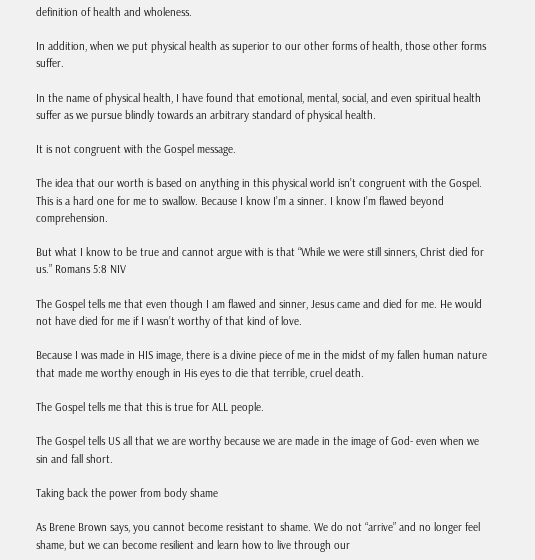definition of health and wholeness.

In addition, when we put physical health as superior to our other forms of health, those other forms suffer.

In the name of physical health, I have found that emotional, mental, social, and even spiritual health suffer as we pursue blindly towards an arbitrary standard of physical health.

It is not congruent with the Gospel message.

The idea that our worth is based on anything in this physical world isn’t congruent with the Gospel. This is a hard one for me to swallow. Because I know I’m a sinner. I know I’m flawed beyond comprehension.

But what I know to be true and cannot argue with is that “While we were still sinners, Christ died for us.” Romans 5:8 NIV

The Gospel tells me that even though I am flawed and sinner, Jesus came and died for me. He would not have died for me if I wasn’t worthy of that kind of love.

Because I was made in HIS image, there is a divine piece of me in the midst of my fallen human nature that made me worthy enough in His eyes to die that terrible, cruel death.

The Gospel tells me that this is true for ALL people.

The Gospel tells US all that we are worthy because we are made in the image of God- even when we sin and fall short.

Taking back the power from body shame

As Brene Brown says, you cannot become resistant to shame. We do not “arrive” and no longer feel shame, but we can become resilient and learn how to live through our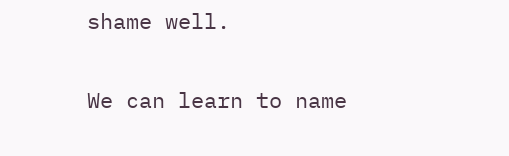shame well.

We can learn to name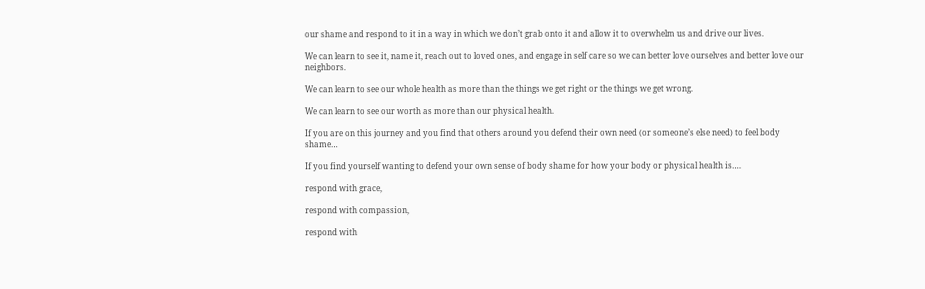our shame and respond to it in a way in which we don’t grab onto it and allow it to overwhelm us and drive our lives.

We can learn to see it, name it, reach out to loved ones, and engage in self care so we can better love ourselves and better love our neighbors.

We can learn to see our whole health as more than the things we get right or the things we get wrong.

We can learn to see our worth as more than our physical health.

If you are on this journey and you find that others around you defend their own need (or someone’s else need) to feel body shame…

If you find yourself wanting to defend your own sense of body shame for how your body or physical health is….

respond with grace,

respond with compassion,

respond with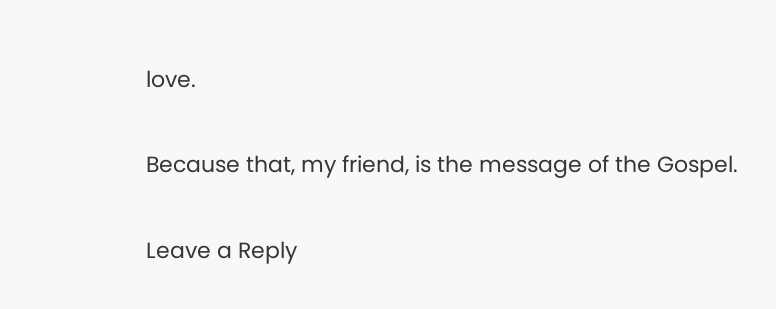love.

Because that, my friend, is the message of the Gospel.

Leave a Reply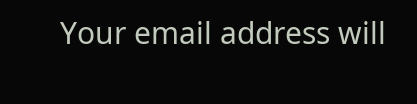Your email address will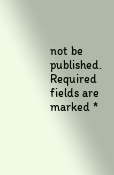not be published. Required fields are marked *